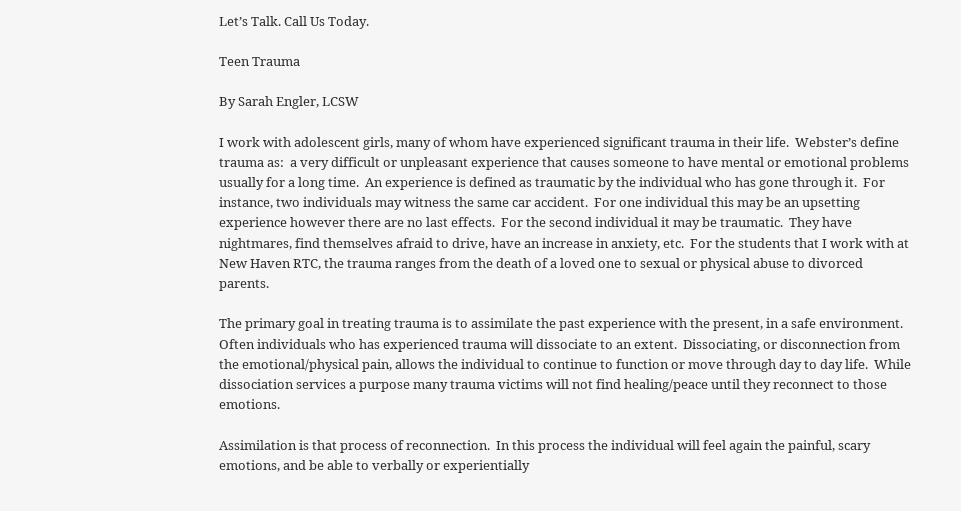Let’s Talk. Call Us Today.

Teen Trauma

By Sarah Engler, LCSW

I work with adolescent girls, many of whom have experienced significant trauma in their life.  Webster’s define trauma as:  a very difficult or unpleasant experience that causes someone to have mental or emotional problems usually for a long time.  An experience is defined as traumatic by the individual who has gone through it.  For instance, two individuals may witness the same car accident.  For one individual this may be an upsetting experience however there are no last effects.  For the second individual it may be traumatic.  They have nightmares, find themselves afraid to drive, have an increase in anxiety, etc.  For the students that I work with at New Haven RTC, the trauma ranges from the death of a loved one to sexual or physical abuse to divorced parents.

The primary goal in treating trauma is to assimilate the past experience with the present, in a safe environment.  Often individuals who has experienced trauma will dissociate to an extent.  Dissociating, or disconnection from the emotional/physical pain, allows the individual to continue to function or move through day to day life.  While dissociation services a purpose many trauma victims will not find healing/peace until they reconnect to those emotions.

Assimilation is that process of reconnection.  In this process the individual will feel again the painful, scary emotions, and be able to verbally or experientially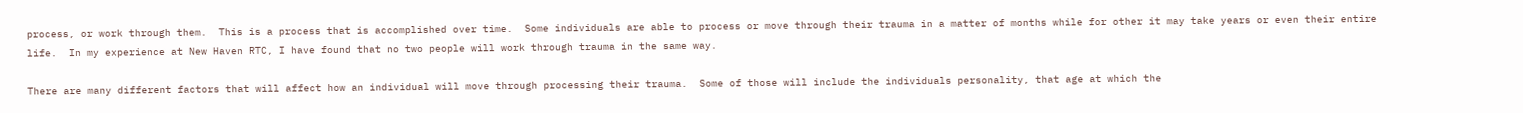process, or work through them.  This is a process that is accomplished over time.  Some individuals are able to process or move through their trauma in a matter of months while for other it may take years or even their entire life.  In my experience at New Haven RTC, I have found that no two people will work through trauma in the same way.

There are many different factors that will affect how an individual will move through processing their trauma.  Some of those will include the individuals personality, that age at which the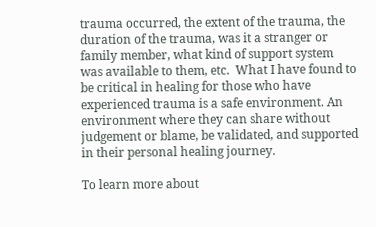trauma occurred, the extent of the trauma, the duration of the trauma, was it a stranger or family member, what kind of support system was available to them, etc.  What I have found to be critical in healing for those who have experienced trauma is a safe environment. An environment where they can share without judgement or blame, be validated, and supported in their personal healing journey.

To learn more about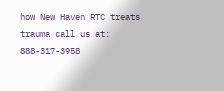how New Haven RTC treats trauma call us at: 888-317-3958